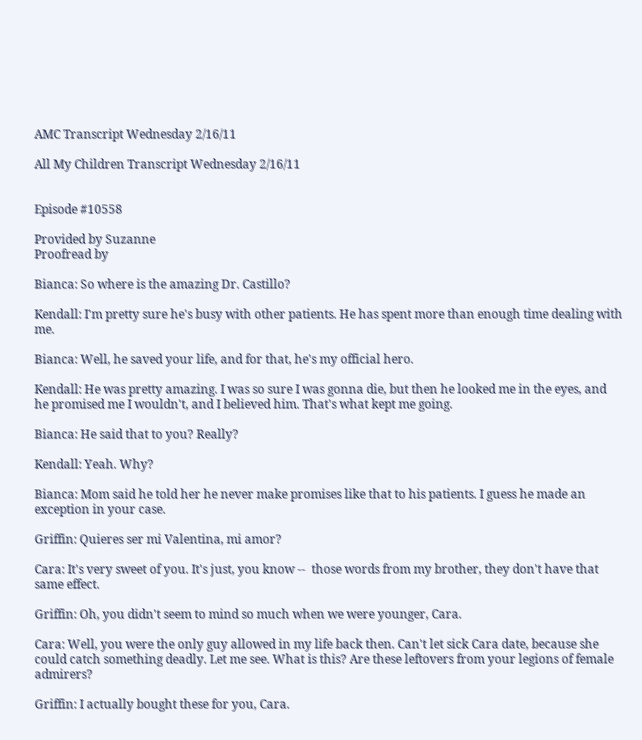AMC Transcript Wednesday 2/16/11

All My Children Transcript Wednesday 2/16/11


Episode #10558

Provided by Suzanne
Proofread by

Bianca: So where is the amazing Dr. Castillo?

Kendall: I'm pretty sure he's busy with other patients. He has spent more than enough time dealing with me.

Bianca: Well, he saved your life, and for that, he's my official hero.

Kendall: He was pretty amazing. I was so sure I was gonna die, but then he looked me in the eyes, and he promised me I wouldn't, and I believed him. That's what kept me going.

Bianca: He said that to you? Really?

Kendall: Yeah. Why?

Bianca: Mom said he told her he never make promises like that to his patients. I guess he made an exception in your case.

Griffin: Quieres ser mi Valentina, mi amor?

Cara: It's very sweet of you. It's just, you know --  those words from my brother, they don't have that same effect.

Griffin: Oh, you didn't seem to mind so much when we were younger, Cara.

Cara: Well, you were the only guy allowed in my life back then. Can't let sick Cara date, because she could catch something deadly. Let me see. What is this? Are these leftovers from your legions of female admirers?

Griffin: I actually bought these for you, Cara.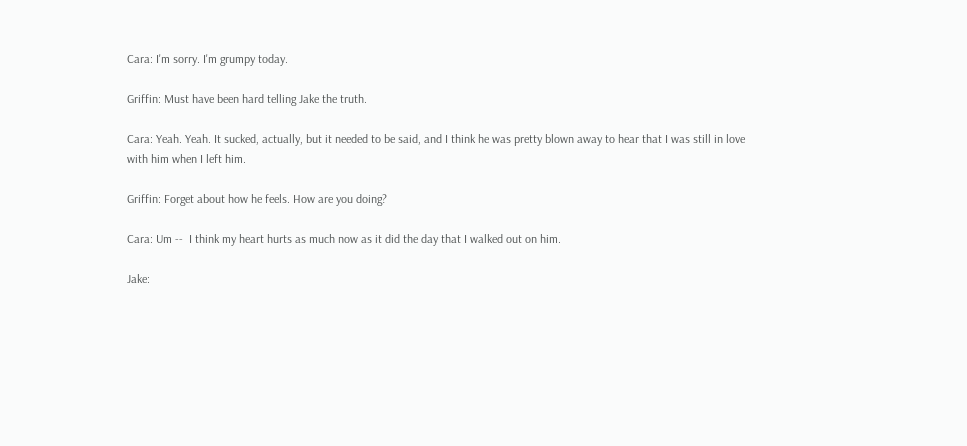Cara: I'm sorry. I'm grumpy today.

Griffin: Must have been hard telling Jake the truth.

Cara: Yeah. Yeah. It sucked, actually, but it needed to be said, and I think he was pretty blown away to hear that I was still in love with him when I left him.

Griffin: Forget about how he feels. How are you doing?

Cara: Um --  I think my heart hurts as much now as it did the day that I walked out on him.

Jake: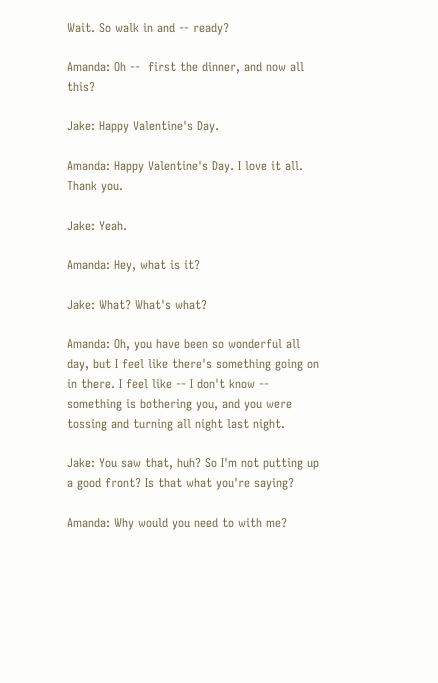Wait. So walk in and -- ready?

Amanda: Oh --  first the dinner, and now all this?

Jake: Happy Valentine's Day.

Amanda: Happy Valentine's Day. I love it all. Thank you.

Jake: Yeah.

Amanda: Hey, what is it?

Jake: What? What's what?

Amanda: Oh, you have been so wonderful all day, but I feel like there's something going on in there. I feel like -- I don't know -- something is bothering you, and you were tossing and turning all night last night.

Jake: You saw that, huh? So I'm not putting up a good front? Is that what you're saying?

Amanda: Why would you need to with me?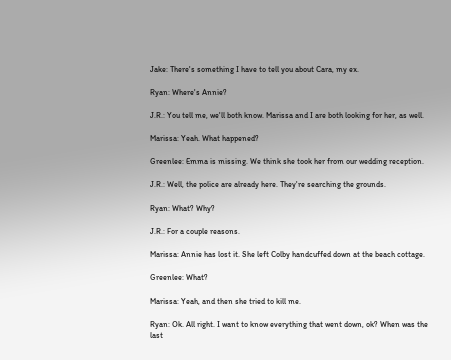Jake: There's something I have to tell you about Cara, my ex.

Ryan: Where's Annie?

J.R.: You tell me, we'll both know. Marissa and I are both looking for her, as well.

Marissa: Yeah. What happened?

Greenlee: Emma is missing. We think she took her from our wedding reception.

J.R.: Well, the police are already here. They're searching the grounds.

Ryan: What? Why?

J.R.: For a couple reasons.

Marissa: Annie has lost it. She left Colby handcuffed down at the beach cottage.

Greenlee: What?

Marissa: Yeah, and then she tried to kill me.

Ryan: Ok. All right. I want to know everything that went down, ok? When was the last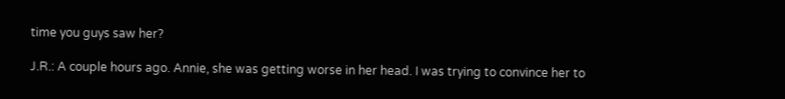time you guys saw her?

J.R.: A couple hours ago. Annie, she was getting worse in her head. I was trying to convince her to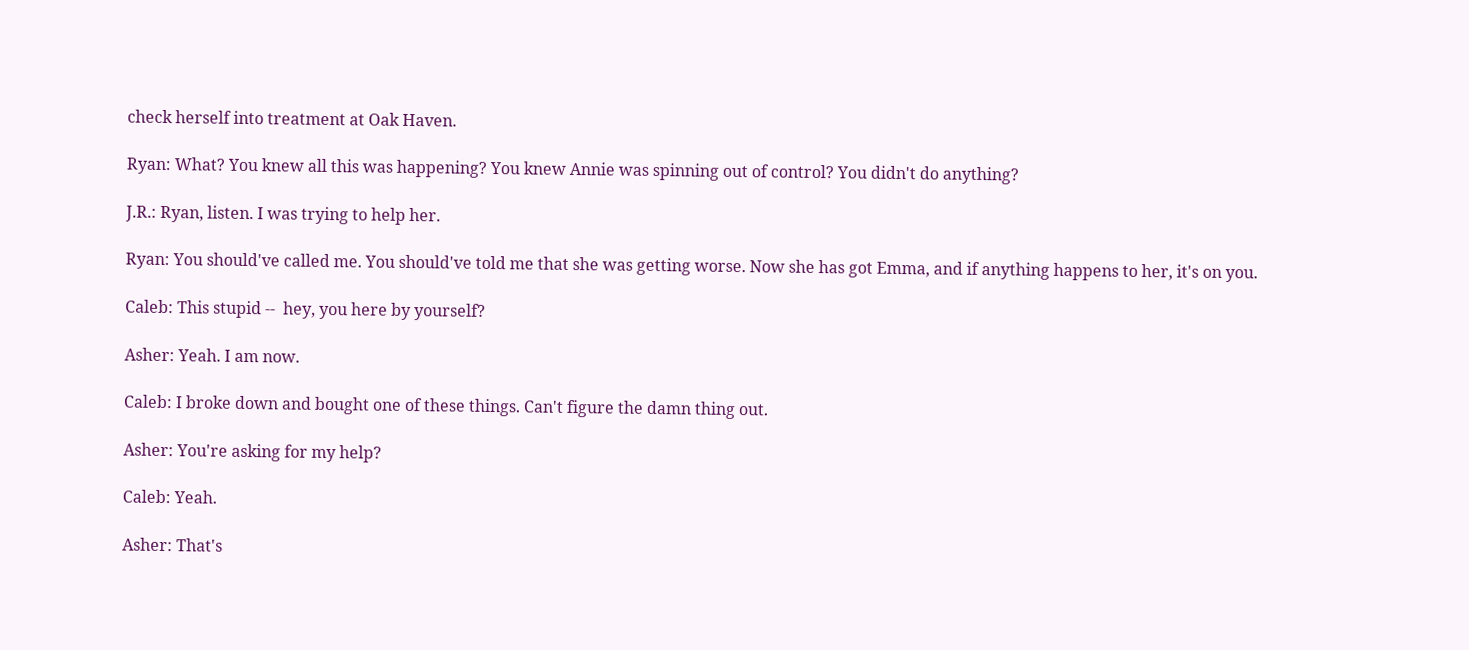check herself into treatment at Oak Haven.

Ryan: What? You knew all this was happening? You knew Annie was spinning out of control? You didn't do anything?

J.R.: Ryan, listen. I was trying to help her.

Ryan: You should've called me. You should've told me that she was getting worse. Now she has got Emma, and if anything happens to her, it's on you.

Caleb: This stupid --  hey, you here by yourself?

Asher: Yeah. I am now.

Caleb: I broke down and bought one of these things. Can't figure the damn thing out.

Asher: You're asking for my help?

Caleb: Yeah.

Asher: That's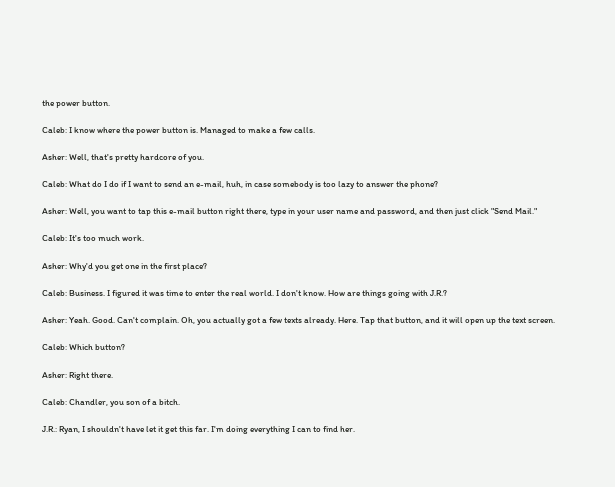the power button.

Caleb: I know where the power button is. Managed to make a few calls.

Asher: Well, that's pretty hardcore of you.

Caleb: What do I do if I want to send an e-mail, huh, in case somebody is too lazy to answer the phone?

Asher: Well, you want to tap this e-mail button right there, type in your user name and password, and then just click "Send Mail."

Caleb: It's too much work.

Asher: Why'd you get one in the first place?

Caleb: Business. I figured it was time to enter the real world. I don't know. How are things going with J.R.?

Asher: Yeah. Good. Can't complain. Oh, you actually got a few texts already. Here. Tap that button, and it will open up the text screen.

Caleb: Which button?

Asher: Right there.

Caleb: Chandler, you son of a bitch.

J.R.: Ryan, I shouldn't have let it get this far. I'm doing everything I can to find her.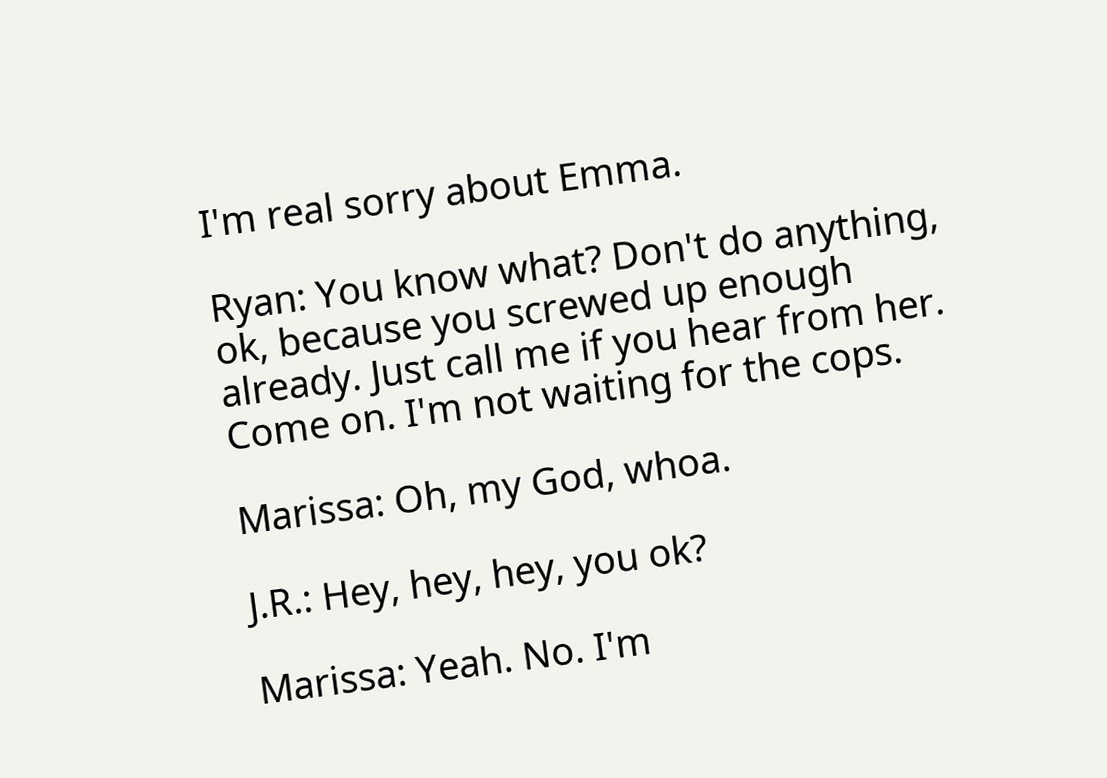I'm real sorry about Emma.

Ryan: You know what? Don't do anything, ok, because you screwed up enough already. Just call me if you hear from her. Come on. I'm not waiting for the cops.

Marissa: Oh, my God, whoa.

J.R.: Hey, hey, hey, you ok?

Marissa: Yeah. No. I'm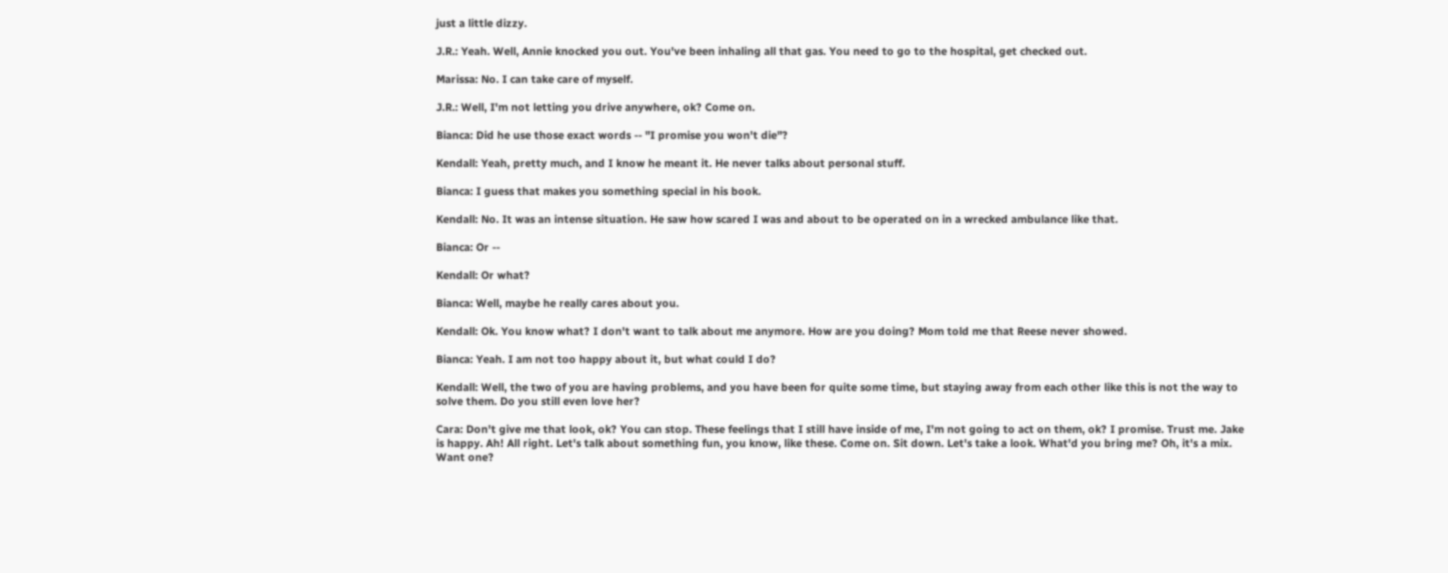just a little dizzy.

J.R.: Yeah. Well, Annie knocked you out. You've been inhaling all that gas. You need to go to the hospital, get checked out.

Marissa: No. I can take care of myself.

J.R.: Well, I'm not letting you drive anywhere, ok? Come on.

Bianca: Did he use those exact words -- "I promise you won't die"?

Kendall: Yeah, pretty much, and I know he meant it. He never talks about personal stuff.

Bianca: I guess that makes you something special in his book.

Kendall: No. It was an intense situation. He saw how scared I was and about to be operated on in a wrecked ambulance like that.

Bianca: Or --

Kendall: Or what?

Bianca: Well, maybe he really cares about you.

Kendall: Ok. You know what? I don't want to talk about me anymore. How are you doing? Mom told me that Reese never showed.

Bianca: Yeah. I am not too happy about it, but what could I do?

Kendall: Well, the two of you are having problems, and you have been for quite some time, but staying away from each other like this is not the way to solve them. Do you still even love her?

Cara: Don't give me that look, ok? You can stop. These feelings that I still have inside of me, I'm not going to act on them, ok? I promise. Trust me. Jake is happy. Ah! All right. Let's talk about something fun, you know, like these. Come on. Sit down. Let's take a look. What'd you bring me? Oh, it's a mix. Want one?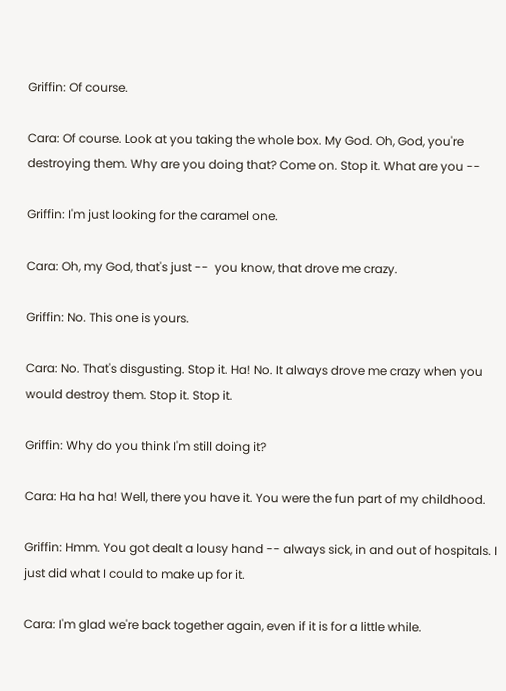Griffin: Of course.

Cara: Of course. Look at you taking the whole box. My God. Oh, God, you're destroying them. Why are you doing that? Come on. Stop it. What are you --

Griffin: I'm just looking for the caramel one.

Cara: Oh, my God, that's just --  you know, that drove me crazy.

Griffin: No. This one is yours.

Cara: No. That's disgusting. Stop it. Ha! No. It always drove me crazy when you would destroy them. Stop it. Stop it.

Griffin: Why do you think I'm still doing it?

Cara: Ha ha ha! Well, there you have it. You were the fun part of my childhood.

Griffin: Hmm. You got dealt a lousy hand -- always sick, in and out of hospitals. I just did what I could to make up for it.

Cara: I'm glad we're back together again, even if it is for a little while.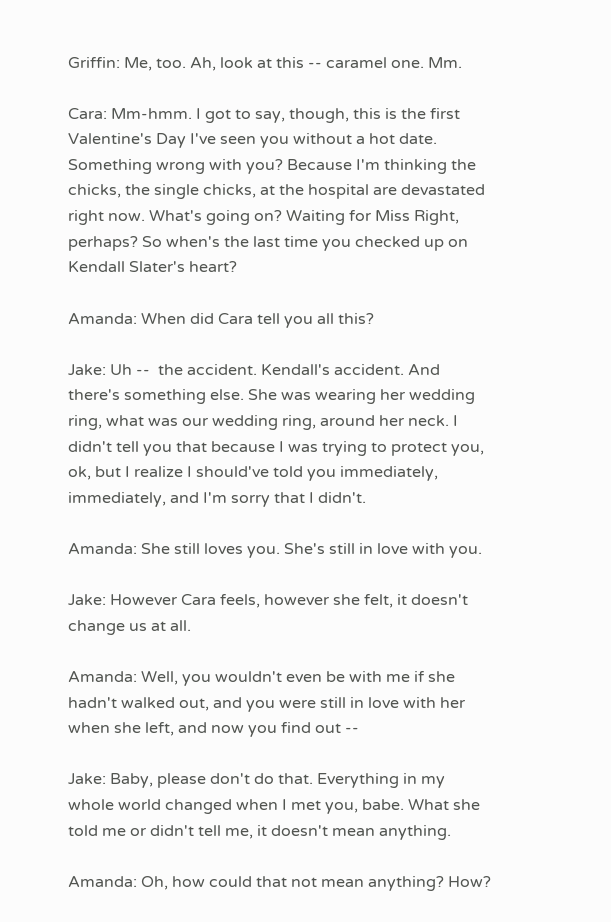Griffin: Me, too. Ah, look at this -- caramel one. Mm.

Cara: Mm-hmm. I got to say, though, this is the first Valentine's Day I've seen you without a hot date. Something wrong with you? Because I'm thinking the chicks, the single chicks, at the hospital are devastated right now. What's going on? Waiting for Miss Right, perhaps? So when's the last time you checked up on Kendall Slater's heart?

Amanda: When did Cara tell you all this?

Jake: Uh --  the accident. Kendall's accident. And there's something else. She was wearing her wedding ring, what was our wedding ring, around her neck. I didn't tell you that because I was trying to protect you, ok, but I realize I should've told you immediately, immediately, and I'm sorry that I didn't.

Amanda: She still loves you. She's still in love with you.

Jake: However Cara feels, however she felt, it doesn't change us at all.

Amanda: Well, you wouldn't even be with me if she hadn't walked out, and you were still in love with her when she left, and now you find out --

Jake: Baby, please don't do that. Everything in my whole world changed when I met you, babe. What she told me or didn't tell me, it doesn't mean anything.

Amanda: Oh, how could that not mean anything? How?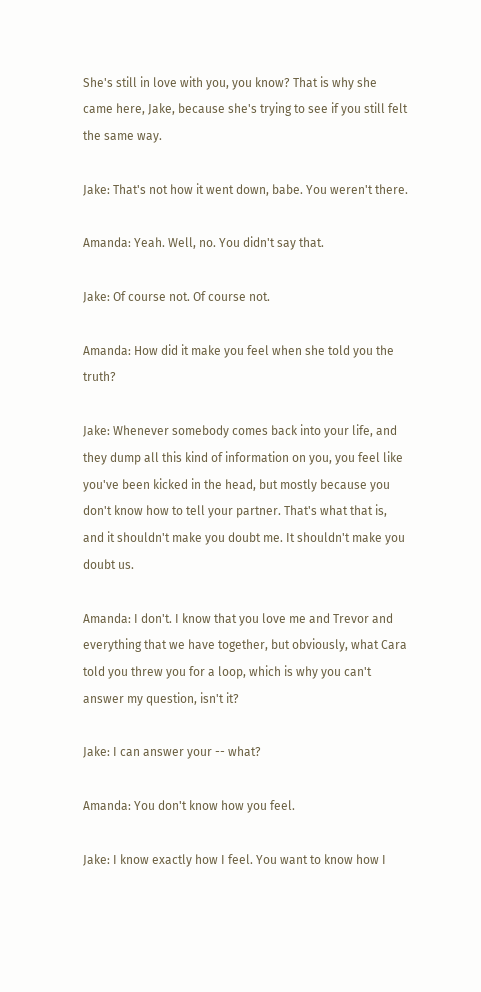She's still in love with you, you know? That is why she came here, Jake, because she's trying to see if you still felt the same way.

Jake: That's not how it went down, babe. You weren't there.

Amanda: Yeah. Well, no. You didn't say that.

Jake: Of course not. Of course not.

Amanda: How did it make you feel when she told you the truth?

Jake: Whenever somebody comes back into your life, and they dump all this kind of information on you, you feel like you've been kicked in the head, but mostly because you don't know how to tell your partner. That's what that is, and it shouldn't make you doubt me. It shouldn't make you doubt us.

Amanda: I don't. I know that you love me and Trevor and everything that we have together, but obviously, what Cara told you threw you for a loop, which is why you can't answer my question, isn't it?

Jake: I can answer your -- what?

Amanda: You don't know how you feel.

Jake: I know exactly how I feel. You want to know how I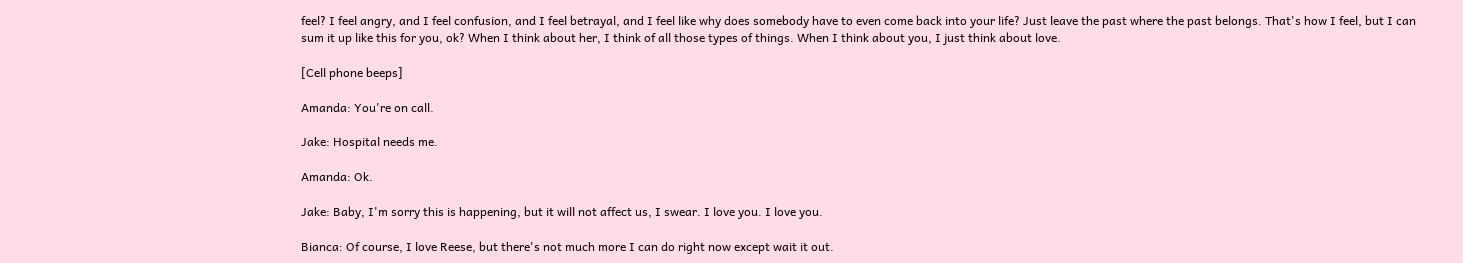feel? I feel angry, and I feel confusion, and I feel betrayal, and I feel like why does somebody have to even come back into your life? Just leave the past where the past belongs. That's how I feel, but I can sum it up like this for you, ok? When I think about her, I think of all those types of things. When I think about you, I just think about love.

[Cell phone beeps]

Amanda: You're on call.

Jake: Hospital needs me.

Amanda: Ok.

Jake: Baby, I'm sorry this is happening, but it will not affect us, I swear. I love you. I love you.

Bianca: Of course, I love Reese, but there's not much more I can do right now except wait it out.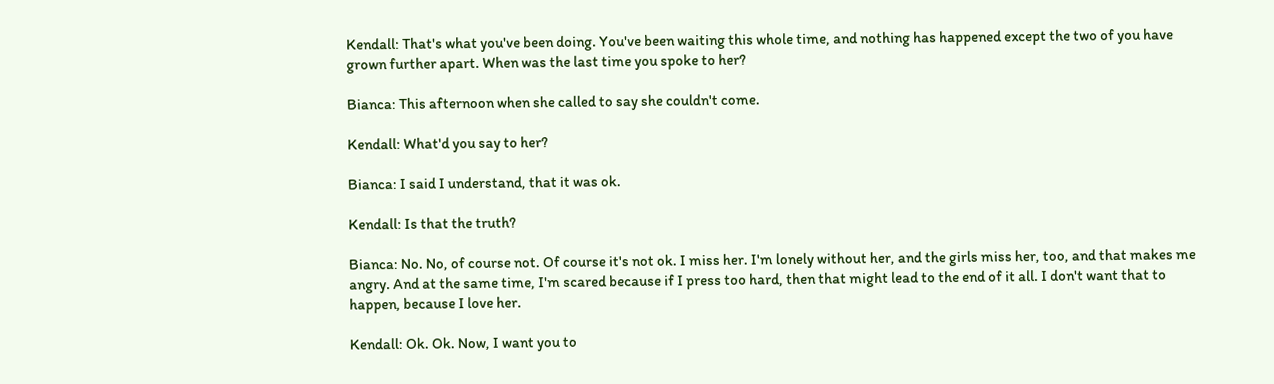Kendall: That's what you've been doing. You've been waiting this whole time, and nothing has happened except the two of you have grown further apart. When was the last time you spoke to her?

Bianca: This afternoon when she called to say she couldn't come.

Kendall: What'd you say to her?

Bianca: I said I understand, that it was ok.

Kendall: Is that the truth?

Bianca: No. No, of course not. Of course it's not ok. I miss her. I'm lonely without her, and the girls miss her, too, and that makes me angry. And at the same time, I'm scared because if I press too hard, then that might lead to the end of it all. I don't want that to happen, because I love her.

Kendall: Ok. Ok. Now, I want you to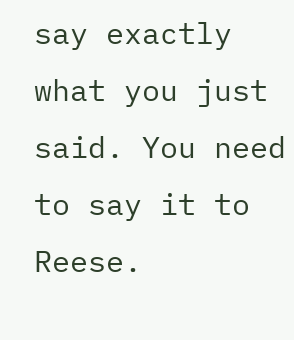say exactly what you just said. You need to say it to Reese.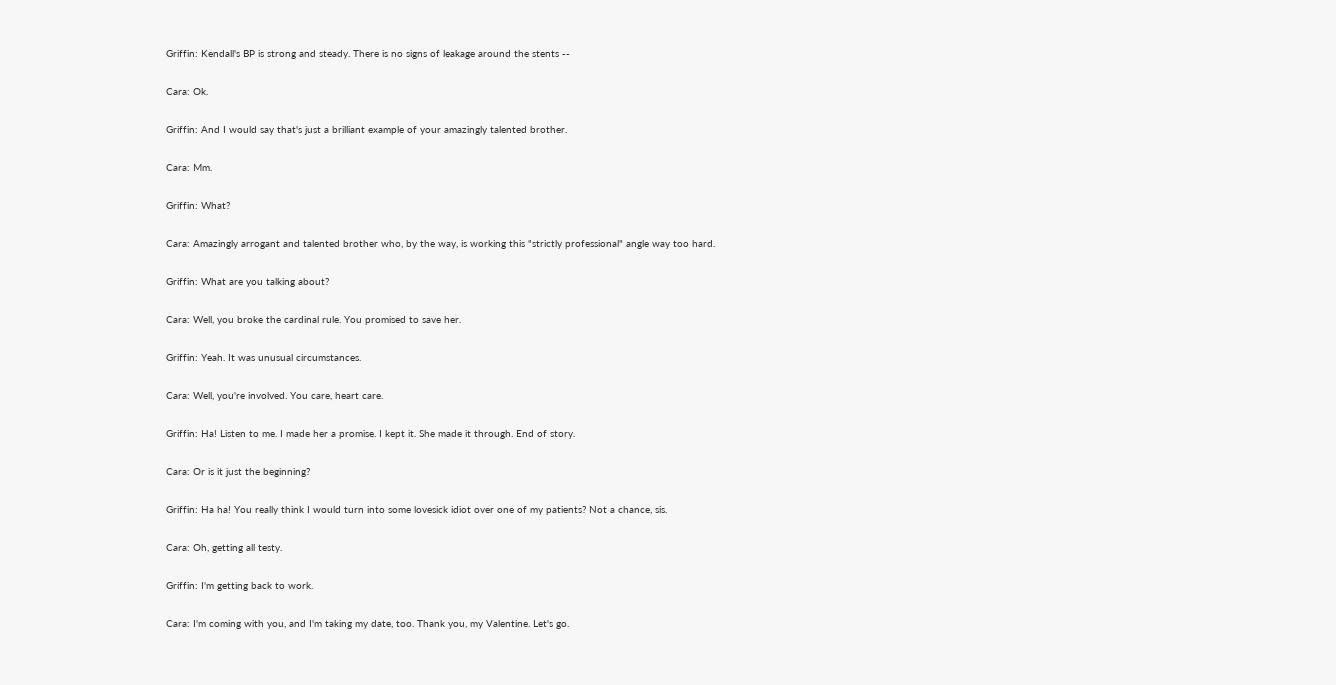Griffin: Kendall's BP is strong and steady. There is no signs of leakage around the stents --

Cara: Ok.

Griffin: And I would say that's just a brilliant example of your amazingly talented brother.

Cara: Mm.

Griffin: What?

Cara: Amazingly arrogant and talented brother who, by the way, is working this "strictly professional" angle way too hard.

Griffin: What are you talking about?

Cara: Well, you broke the cardinal rule. You promised to save her.

Griffin: Yeah. It was unusual circumstances.

Cara: Well, you're involved. You care, heart care.

Griffin: Ha! Listen to me. I made her a promise. I kept it. She made it through. End of story.

Cara: Or is it just the beginning?

Griffin: Ha ha! You really think I would turn into some lovesick idiot over one of my patients? Not a chance, sis.

Cara: Oh, getting all testy.

Griffin: I'm getting back to work.

Cara: I'm coming with you, and I'm taking my date, too. Thank you, my Valentine. Let's go.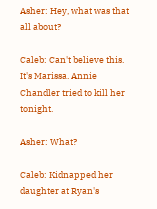Asher: Hey, what was that all about?

Caleb: Can't believe this. It's Marissa. Annie Chandler tried to kill her tonight.

Asher: What?

Caleb: Kidnapped her daughter at Ryan's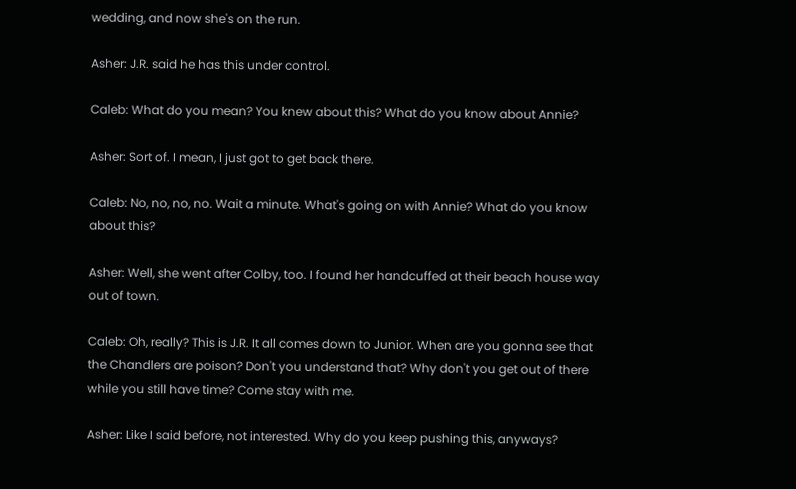wedding, and now she's on the run.

Asher: J.R. said he has this under control.

Caleb: What do you mean? You knew about this? What do you know about Annie?

Asher: Sort of. I mean, I just got to get back there.

Caleb: No, no, no, no. Wait a minute. What's going on with Annie? What do you know about this?

Asher: Well, she went after Colby, too. I found her handcuffed at their beach house way out of town.

Caleb: Oh, really? This is J.R. It all comes down to Junior. When are you gonna see that the Chandlers are poison? Don't you understand that? Why don't you get out of there while you still have time? Come stay with me.

Asher: Like I said before, not interested. Why do you keep pushing this, anyways?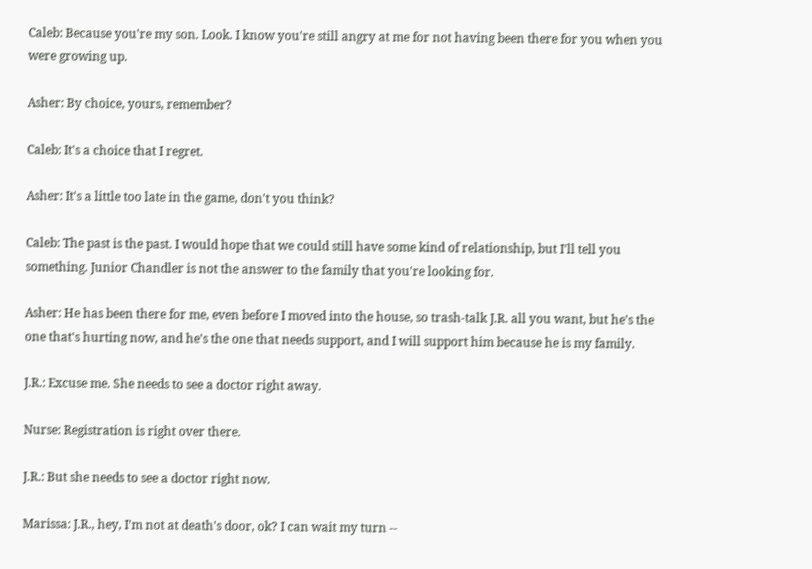Caleb: Because you're my son. Look. I know you're still angry at me for not having been there for you when you were growing up.

Asher: By choice, yours, remember?

Caleb: It's a choice that I regret.

Asher: It's a little too late in the game, don't you think?

Caleb: The past is the past. I would hope that we could still have some kind of relationship, but I'll tell you something. Junior Chandler is not the answer to the family that you're looking for.

Asher: He has been there for me, even before I moved into the house, so trash-talk J.R. all you want, but he's the one that's hurting now, and he's the one that needs support, and I will support him because he is my family.

J.R.: Excuse me. She needs to see a doctor right away.

Nurse: Registration is right over there.

J.R.: But she needs to see a doctor right now.

Marissa: J.R., hey, I'm not at death's door, ok? I can wait my turn --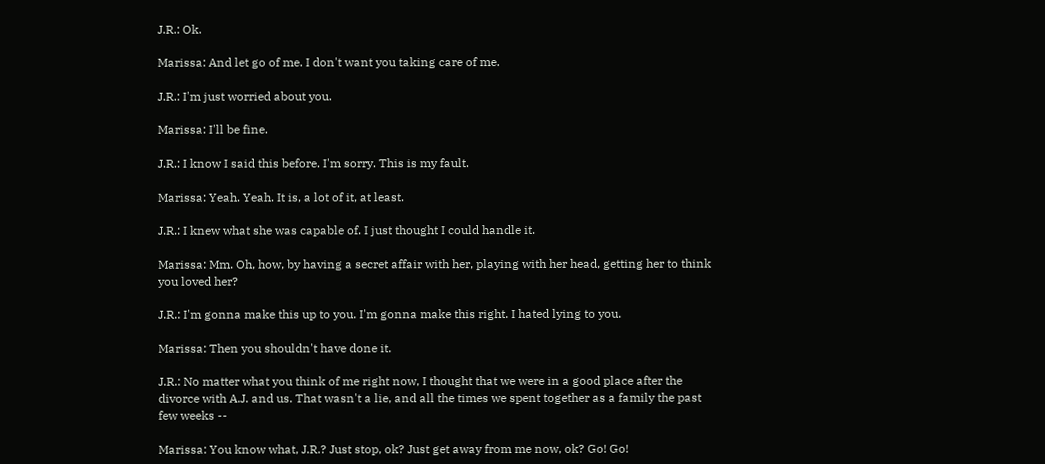J.R.: Ok.

Marissa: And let go of me. I don't want you taking care of me.

J.R.: I'm just worried about you.

Marissa: I'll be fine.

J.R.: I know I said this before. I'm sorry. This is my fault.

Marissa: Yeah. Yeah. It is, a lot of it, at least.

J.R.: I knew what she was capable of. I just thought I could handle it.

Marissa: Mm. Oh, how, by having a secret affair with her, playing with her head, getting her to think you loved her?

J.R.: I'm gonna make this up to you. I'm gonna make this right. I hated lying to you.

Marissa: Then you shouldn't have done it.

J.R.: No matter what you think of me right now, I thought that we were in a good place after the divorce with A.J. and us. That wasn't a lie, and all the times we spent together as a family the past few weeks --

Marissa: You know what, J.R.? Just stop, ok? Just get away from me now, ok? Go! Go!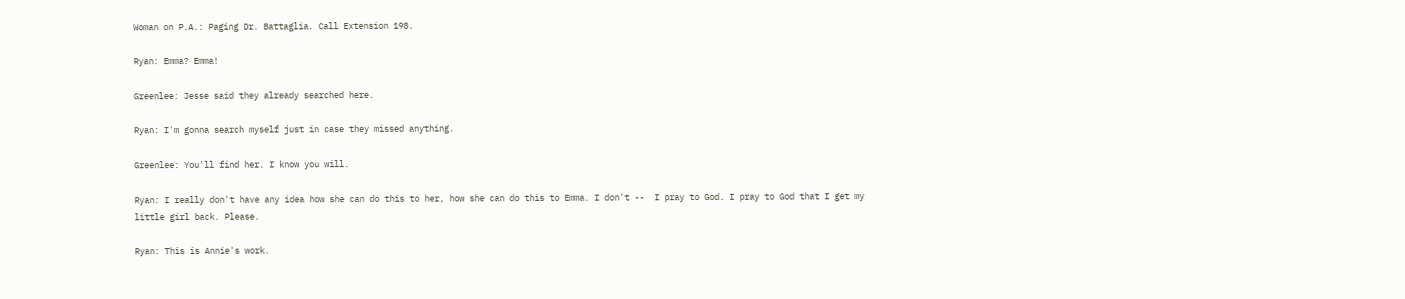Woman on P.A.: Paging Dr. Battaglia. Call Extension 198.

Ryan: Emma? Emma!

Greenlee: Jesse said they already searched here.

Ryan: I'm gonna search myself just in case they missed anything.

Greenlee: You'll find her. I know you will.

Ryan: I really don't have any idea how she can do this to her, how she can do this to Emma. I don't --  I pray to God. I pray to God that I get my little girl back. Please.

Ryan: This is Annie's work.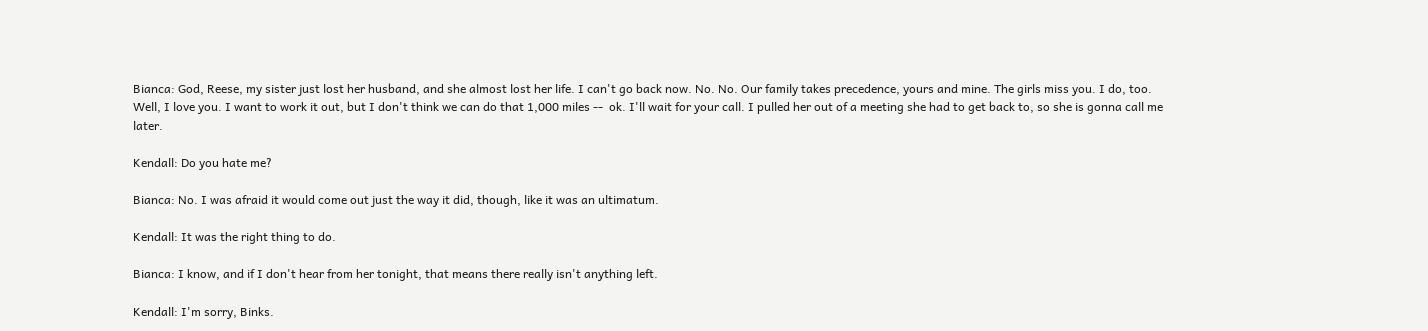Bianca: God, Reese, my sister just lost her husband, and she almost lost her life. I can't go back now. No. No. Our family takes precedence, yours and mine. The girls miss you. I do, too. Well, I love you. I want to work it out, but I don't think we can do that 1,000 miles --  ok. I'll wait for your call. I pulled her out of a meeting she had to get back to, so she is gonna call me later.

Kendall: Do you hate me?

Bianca: No. I was afraid it would come out just the way it did, though, like it was an ultimatum.

Kendall: It was the right thing to do.

Bianca: I know, and if I don't hear from her tonight, that means there really isn't anything left.

Kendall: I'm sorry, Binks.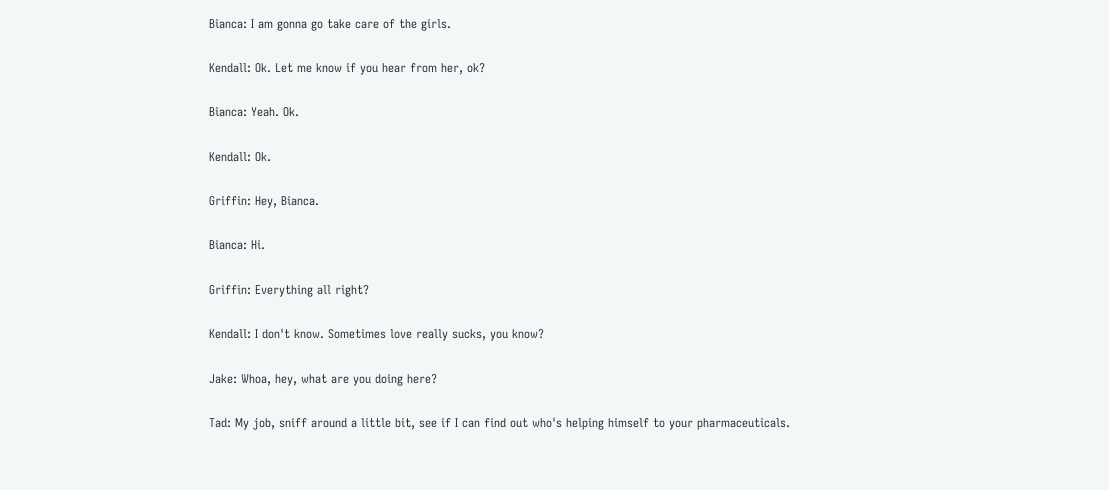Bianca: I am gonna go take care of the girls.

Kendall: Ok. Let me know if you hear from her, ok?

Bianca: Yeah. Ok.

Kendall: Ok.

Griffin: Hey, Bianca.

Bianca: Hi.

Griffin: Everything all right?

Kendall: I don't know. Sometimes love really sucks, you know?

Jake: Whoa, hey, what are you doing here?

Tad: My job, sniff around a little bit, see if I can find out who's helping himself to your pharmaceuticals.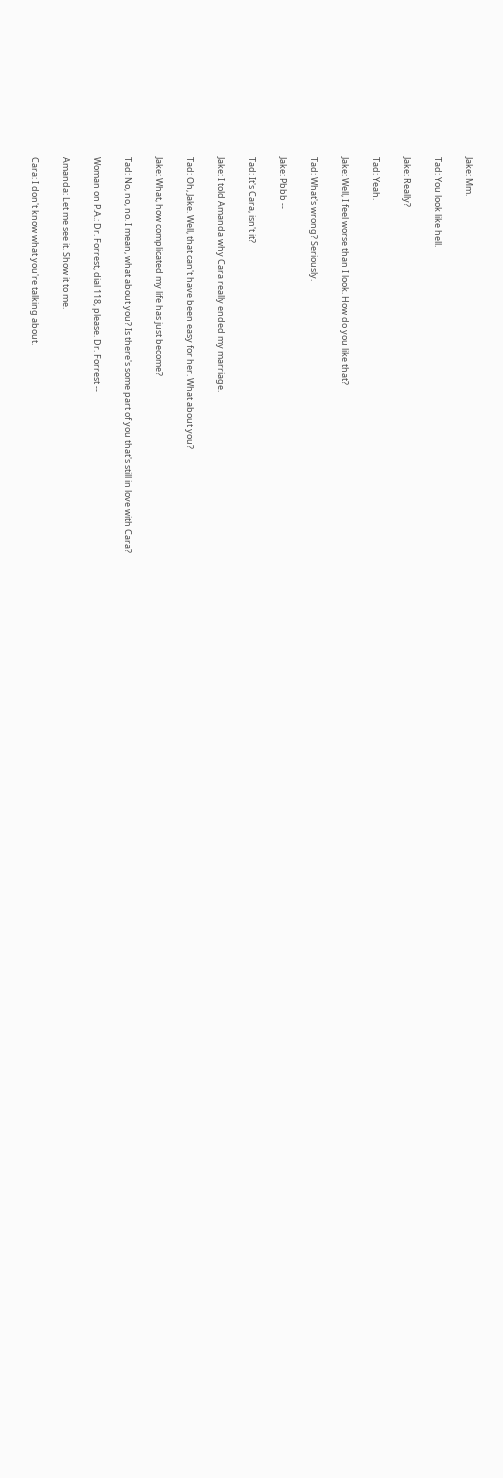Jake: Mm.

Tad: You look like hell.

Jake: Really?

Tad: Yeah.

Jake: Well, I feel worse than I look. How do you like that?

Tad: What's wrong? Seriously.

Jake: Pbbb --

Tad: It's Cara, isn't it?

Jake: I told Amanda why Cara really ended my marriage.

Tad: Oh, Jake. Well, that can't have been easy for her. What about you?

Jake: What, how complicated my life has just become?

Tad: No, no, no. I mean, what about you? Is there's some part of you that's still in love with Cara?

Woman on P.A.: Dr. Forrest, dial 118, please. Dr. Forrest --

Amanda: Let me see it. Show it to me.

Cara: I don't know what you're talking about.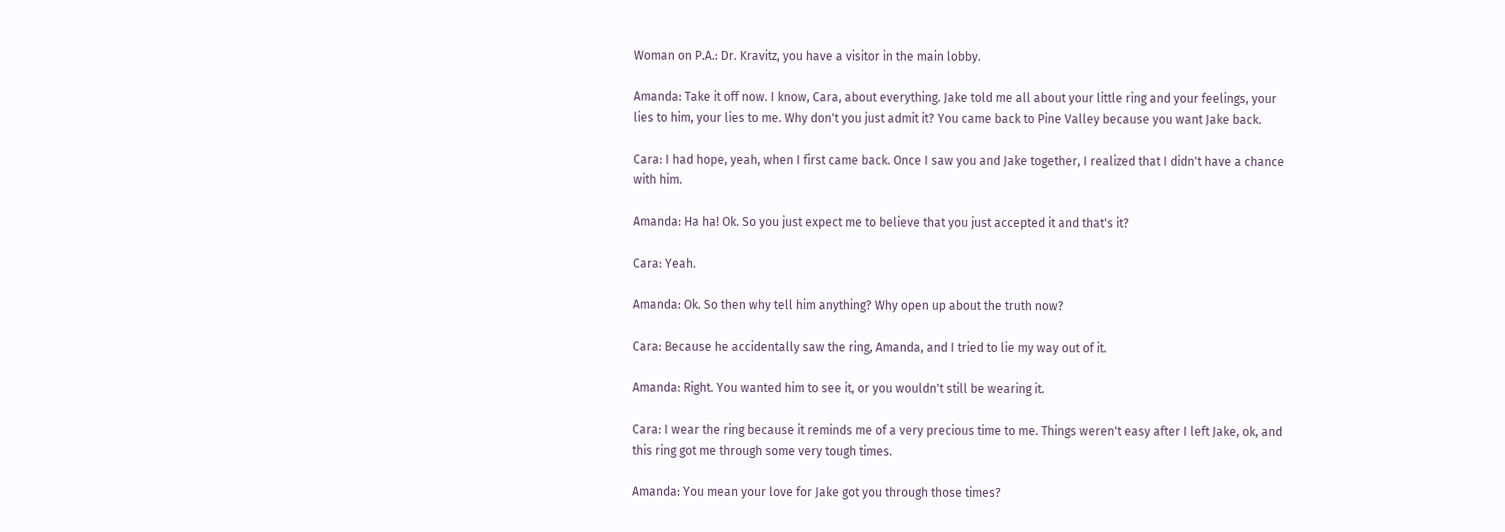Woman on P.A.: Dr. Kravitz, you have a visitor in the main lobby.

Amanda: Take it off now. I know, Cara, about everything. Jake told me all about your little ring and your feelings, your lies to him, your lies to me. Why don't you just admit it? You came back to Pine Valley because you want Jake back.

Cara: I had hope, yeah, when I first came back. Once I saw you and Jake together, I realized that I didn't have a chance with him.

Amanda: Ha ha! Ok. So you just expect me to believe that you just accepted it and that's it?

Cara: Yeah.

Amanda: Ok. So then why tell him anything? Why open up about the truth now?

Cara: Because he accidentally saw the ring, Amanda, and I tried to lie my way out of it.

Amanda: Right. You wanted him to see it, or you wouldn't still be wearing it.

Cara: I wear the ring because it reminds me of a very precious time to me. Things weren't easy after I left Jake, ok, and this ring got me through some very tough times.

Amanda: You mean your love for Jake got you through those times?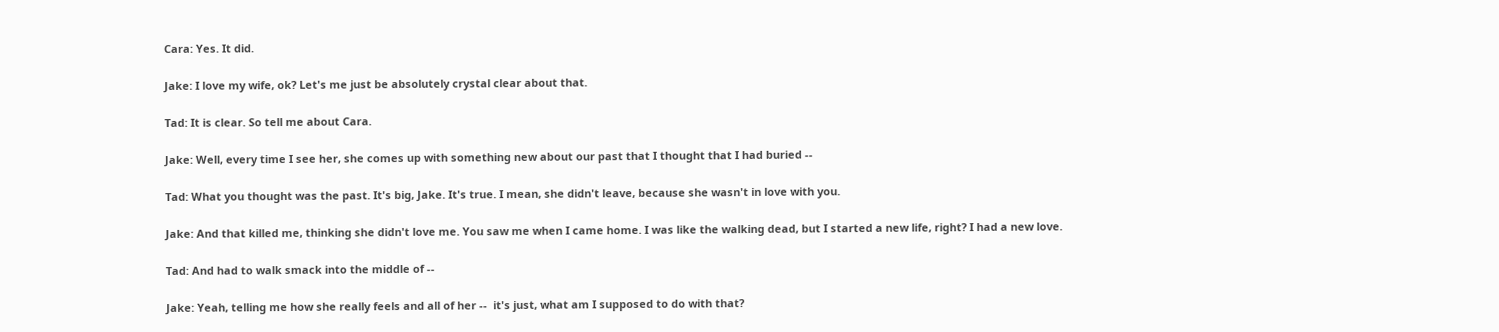Cara: Yes. It did.

Jake: I love my wife, ok? Let's me just be absolutely crystal clear about that.

Tad: It is clear. So tell me about Cara.

Jake: Well, every time I see her, she comes up with something new about our past that I thought that I had buried --

Tad: What you thought was the past. It's big, Jake. It's true. I mean, she didn't leave, because she wasn't in love with you.

Jake: And that killed me, thinking she didn't love me. You saw me when I came home. I was like the walking dead, but I started a new life, right? I had a new love.

Tad: And had to walk smack into the middle of --

Jake: Yeah, telling me how she really feels and all of her --  it's just, what am I supposed to do with that?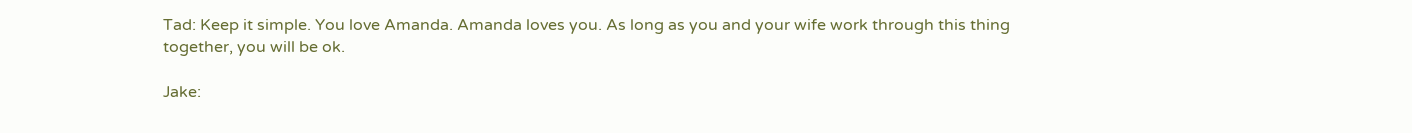Tad: Keep it simple. You love Amanda. Amanda loves you. As long as you and your wife work through this thing together, you will be ok.

Jake: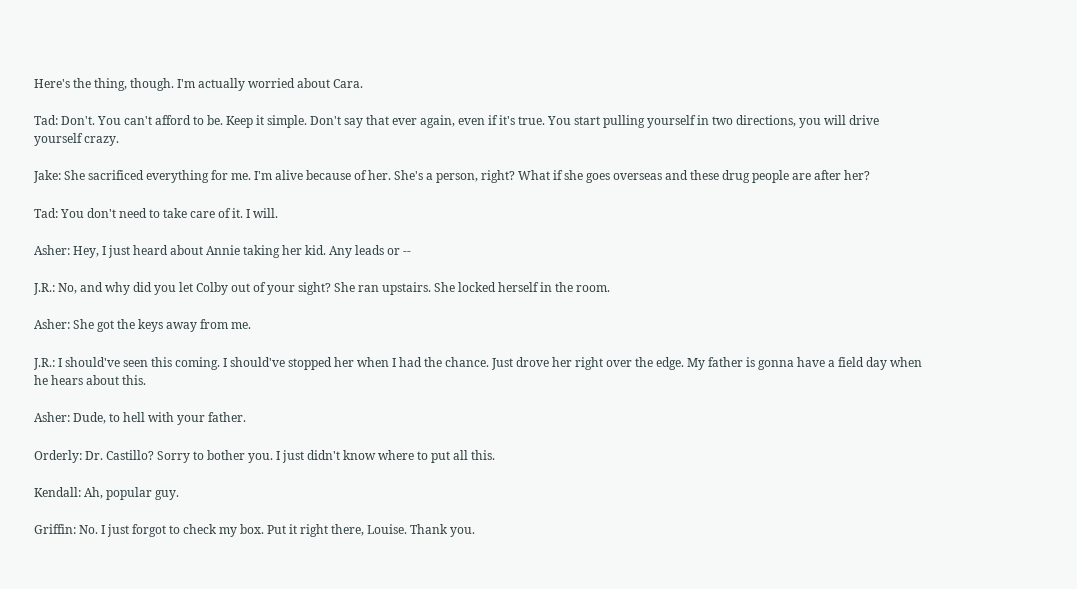Here's the thing, though. I'm actually worried about Cara.

Tad: Don't. You can't afford to be. Keep it simple. Don't say that ever again, even if it's true. You start pulling yourself in two directions, you will drive yourself crazy.

Jake: She sacrificed everything for me. I'm alive because of her. She's a person, right? What if she goes overseas and these drug people are after her?

Tad: You don't need to take care of it. I will.

Asher: Hey, I just heard about Annie taking her kid. Any leads or --

J.R.: No, and why did you let Colby out of your sight? She ran upstairs. She locked herself in the room.

Asher: She got the keys away from me.

J.R.: I should've seen this coming. I should've stopped her when I had the chance. Just drove her right over the edge. My father is gonna have a field day when he hears about this.

Asher: Dude, to hell with your father.

Orderly: Dr. Castillo? Sorry to bother you. I just didn't know where to put all this.

Kendall: Ah, popular guy.

Griffin: No. I just forgot to check my box. Put it right there, Louise. Thank you.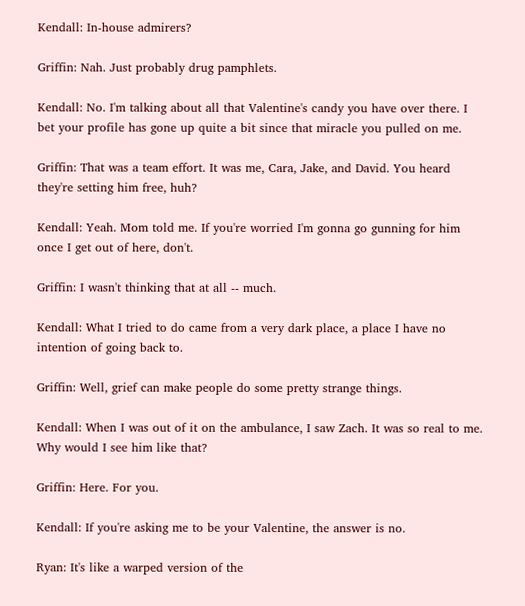Kendall: In-house admirers?

Griffin: Nah. Just probably drug pamphlets.

Kendall: No. I'm talking about all that Valentine's candy you have over there. I bet your profile has gone up quite a bit since that miracle you pulled on me.

Griffin: That was a team effort. It was me, Cara, Jake, and David. You heard they're setting him free, huh?

Kendall: Yeah. Mom told me. If you're worried I'm gonna go gunning for him once I get out of here, don't.

Griffin: I wasn't thinking that at all -- much.

Kendall: What I tried to do came from a very dark place, a place I have no intention of going back to.

Griffin: Well, grief can make people do some pretty strange things.

Kendall: When I was out of it on the ambulance, I saw Zach. It was so real to me. Why would I see him like that?

Griffin: Here. For you.

Kendall: If you're asking me to be your Valentine, the answer is no.

Ryan: It's like a warped version of the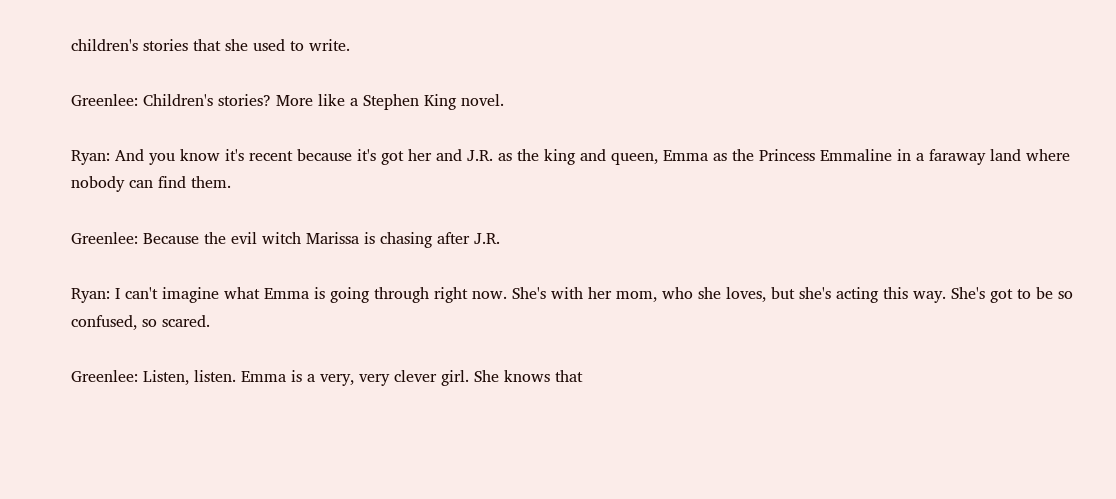children's stories that she used to write.

Greenlee: Children's stories? More like a Stephen King novel.

Ryan: And you know it's recent because it's got her and J.R. as the king and queen, Emma as the Princess Emmaline in a faraway land where nobody can find them.

Greenlee: Because the evil witch Marissa is chasing after J.R.

Ryan: I can't imagine what Emma is going through right now. She's with her mom, who she loves, but she's acting this way. She's got to be so confused, so scared.

Greenlee: Listen, listen. Emma is a very, very clever girl. She knows that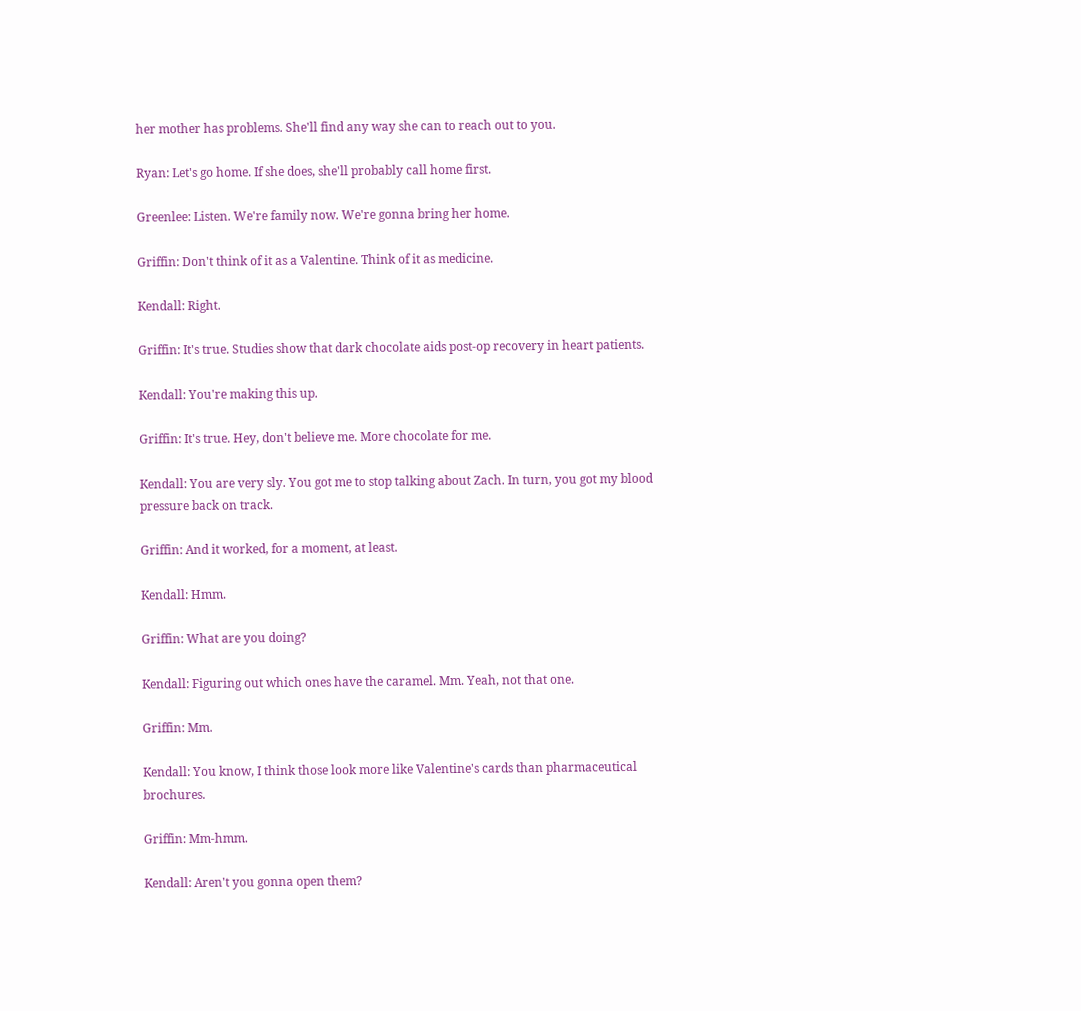her mother has problems. She'll find any way she can to reach out to you.

Ryan: Let's go home. If she does, she'll probably call home first.

Greenlee: Listen. We're family now. We're gonna bring her home.

Griffin: Don't think of it as a Valentine. Think of it as medicine.

Kendall: Right.

Griffin: It's true. Studies show that dark chocolate aids post-op recovery in heart patients.

Kendall: You're making this up.

Griffin: It's true. Hey, don't believe me. More chocolate for me.

Kendall: You are very sly. You got me to stop talking about Zach. In turn, you got my blood pressure back on track.

Griffin: And it worked, for a moment, at least.

Kendall: Hmm.

Griffin: What are you doing?

Kendall: Figuring out which ones have the caramel. Mm. Yeah, not that one.

Griffin: Mm.

Kendall: You know, I think those look more like Valentine's cards than pharmaceutical brochures.

Griffin: Mm-hmm.

Kendall: Aren't you gonna open them?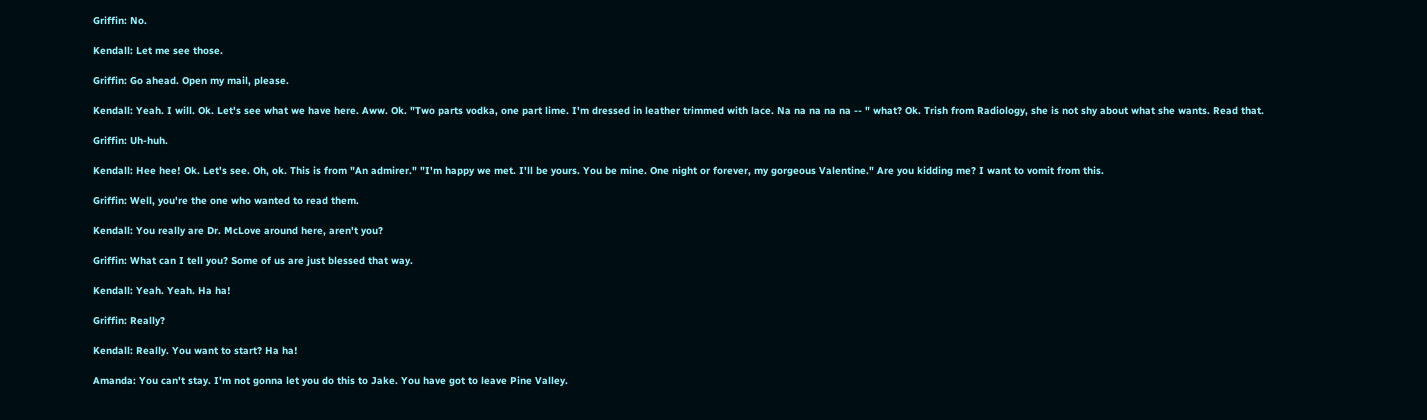Griffin: No.

Kendall: Let me see those.

Griffin: Go ahead. Open my mail, please.

Kendall: Yeah. I will. Ok. Let's see what we have here. Aww. Ok. "Two parts vodka, one part lime. I'm dressed in leather trimmed with lace. Na na na na na -- " what? Ok. Trish from Radiology, she is not shy about what she wants. Read that.

Griffin: Uh-huh.

Kendall: Hee hee! Ok. Let's see. Oh, ok. This is from "An admirer." "I'm happy we met. I'll be yours. You be mine. One night or forever, my gorgeous Valentine." Are you kidding me? I want to vomit from this.

Griffin: Well, you're the one who wanted to read them.

Kendall: You really are Dr. McLove around here, aren't you?

Griffin: What can I tell you? Some of us are just blessed that way.

Kendall: Yeah. Yeah. Ha ha!

Griffin: Really?

Kendall: Really. You want to start? Ha ha!

Amanda: You can't stay. I'm not gonna let you do this to Jake. You have got to leave Pine Valley.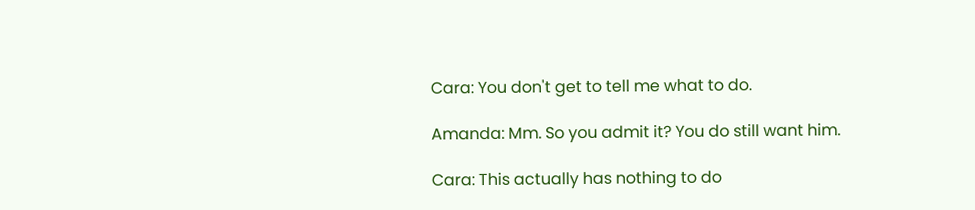Cara: You don't get to tell me what to do.

Amanda: Mm. So you admit it? You do still want him.

Cara: This actually has nothing to do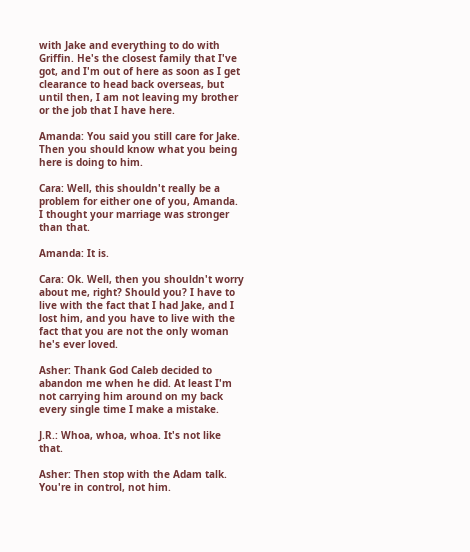with Jake and everything to do with Griffin. He's the closest family that I've got, and I'm out of here as soon as I get clearance to head back overseas, but until then, I am not leaving my brother or the job that I have here.

Amanda: You said you still care for Jake. Then you should know what you being here is doing to him.

Cara: Well, this shouldn't really be a problem for either one of you, Amanda. I thought your marriage was stronger than that.

Amanda: It is.

Cara: Ok. Well, then you shouldn't worry about me, right? Should you? I have to live with the fact that I had Jake, and I lost him, and you have to live with the fact that you are not the only woman he's ever loved.

Asher: Thank God Caleb decided to abandon me when he did. At least I'm not carrying him around on my back every single time I make a mistake.

J.R.: Whoa, whoa, whoa. It's not like that.

Asher: Then stop with the Adam talk. You're in control, not him.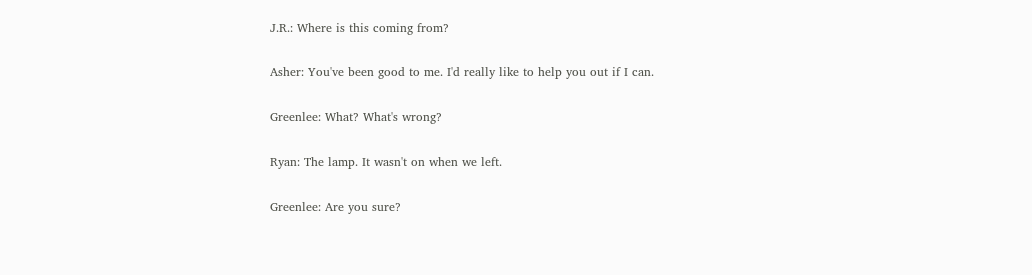J.R.: Where is this coming from?

Asher: You've been good to me. I'd really like to help you out if I can.

Greenlee: What? What's wrong?

Ryan: The lamp. It wasn't on when we left.

Greenlee: Are you sure?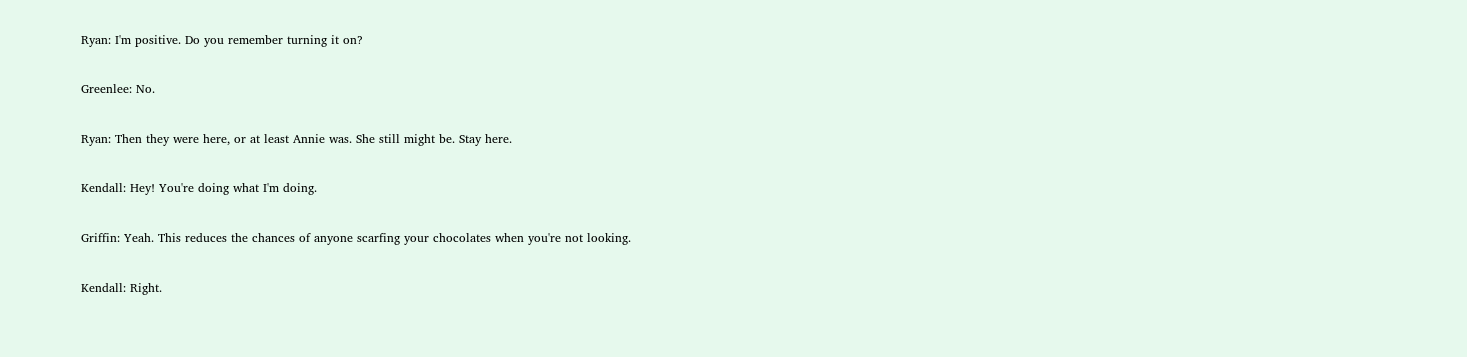Ryan: I'm positive. Do you remember turning it on?

Greenlee: No.

Ryan: Then they were here, or at least Annie was. She still might be. Stay here.

Kendall: Hey! You're doing what I'm doing.

Griffin: Yeah. This reduces the chances of anyone scarfing your chocolates when you're not looking.

Kendall: Right.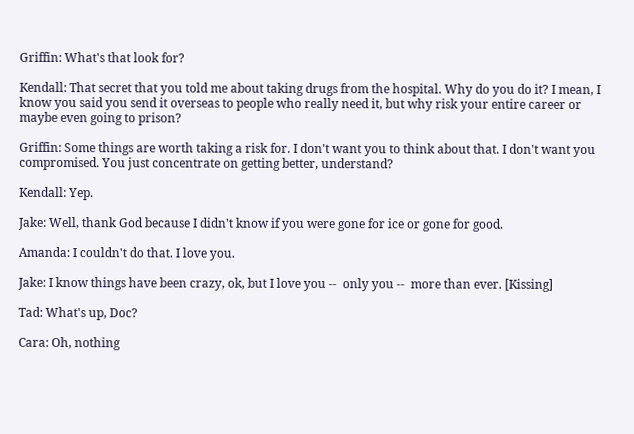Griffin: What's that look for?

Kendall: That secret that you told me about taking drugs from the hospital. Why do you do it? I mean, I know you said you send it overseas to people who really need it, but why risk your entire career or maybe even going to prison?

Griffin: Some things are worth taking a risk for. I don't want you to think about that. I don't want you compromised. You just concentrate on getting better, understand?

Kendall: Yep.

Jake: Well, thank God because I didn't know if you were gone for ice or gone for good.

Amanda: I couldn't do that. I love you.

Jake: I know things have been crazy, ok, but I love you --  only you --  more than ever. [Kissing]

Tad: What's up, Doc?

Cara: Oh, nothing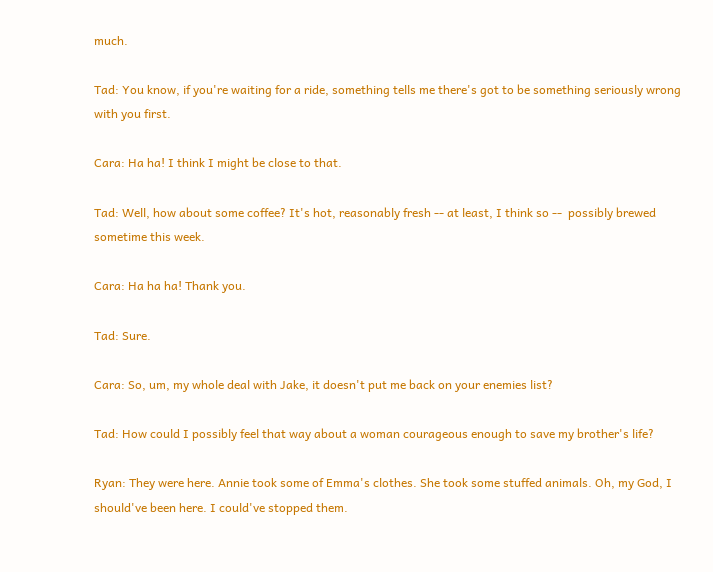much.

Tad: You know, if you're waiting for a ride, something tells me there's got to be something seriously wrong with you first.

Cara: Ha ha! I think I might be close to that.

Tad: Well, how about some coffee? It's hot, reasonably fresh -- at least, I think so --  possibly brewed sometime this week.

Cara: Ha ha ha! Thank you.

Tad: Sure.

Cara: So, um, my whole deal with Jake, it doesn't put me back on your enemies list?

Tad: How could I possibly feel that way about a woman courageous enough to save my brother's life?

Ryan: They were here. Annie took some of Emma's clothes. She took some stuffed animals. Oh, my God, I should've been here. I could've stopped them.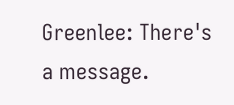Greenlee: There's a message.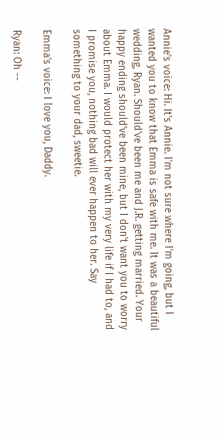Annie's voice: Hi. It's Annie. I'm not sure where I'm going, but I wanted you to know that Emma is safe with me. It was a beautiful wedding, Ryan. Should've been me and J.R. getting married. Your happy ending should've been mine, but I don't want you to worry about Emma. I would protect her with my very life if I had to, and I promise you, nothing bad will ever happen to her. Say something to your dad, sweetie.

Emma's voice: I love you, Daddy.

Ryan: Oh --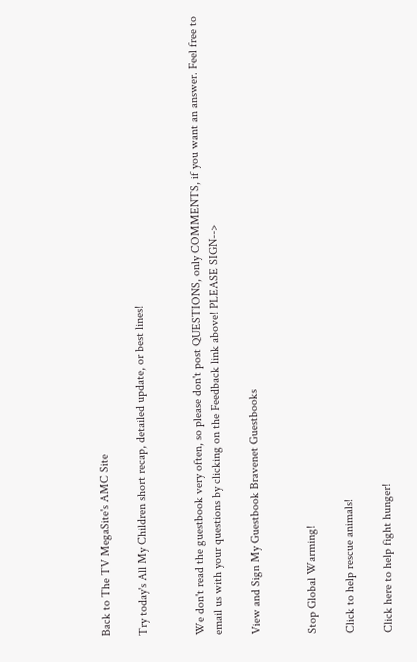Back to The TV MegaSite's AMC Site

Try today's All My Children short recap, detailed update, or best lines!


We don't read the guestbook very often, so please don't post QUESTIONS, only COMMENTS, if you want an answer. Feel free to email us with your questions by clicking on the Feedback link above! PLEASE SIGN-->

View and Sign My Guestbook Bravenet Guestbooks


Stop Global Warming!

Click to help rescue animals!

Click here to help fight hunger!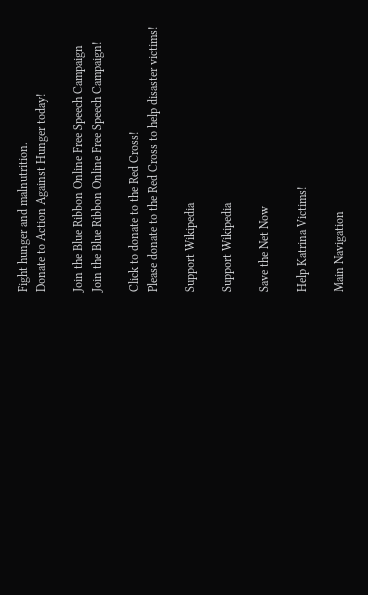Fight hunger and malnutrition.
Donate to Action Against Hunger today!

Join the Blue Ribbon Online Free Speech Campaign
Join the Blue Ribbon Online Free Speech Campaign!

Click to donate to the Red Cross!
Please donate to the Red Cross to help disaster victims!

Support Wikipedia

Support Wikipedia

Save the Net Now

Help Katrina Victims!

Main Navigation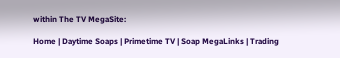within The TV MegaSite:

Home | Daytime Soaps | Primetime TV | Soap MegaLinks | Trading